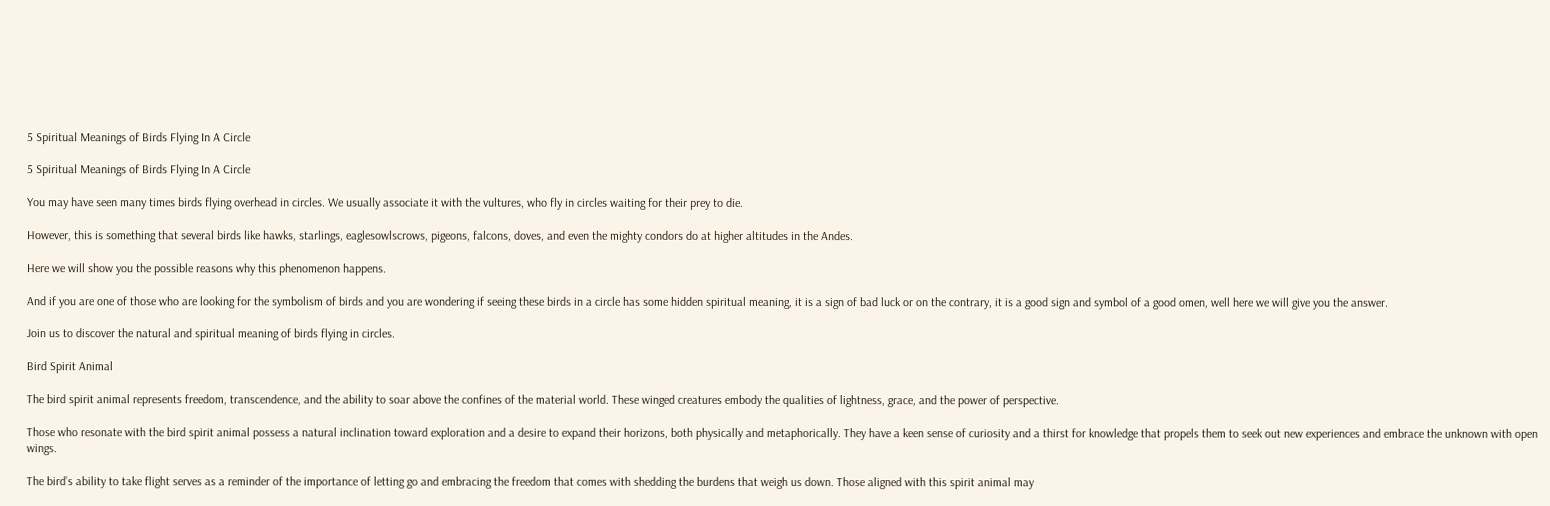5 Spiritual Meanings of Birds Flying In A Circle

5 Spiritual Meanings of Birds Flying In A Circle

You may have seen many times birds flying overhead in circles. We usually associate it with the vultures, who fly in circles waiting for their prey to die.

However, this is something that several birds like hawks, starlings, eaglesowlscrows, pigeons, falcons, doves, and even the mighty condors do at higher altitudes in the Andes.

Here we will show you the possible reasons why this phenomenon happens.

And if you are one of those who are looking for the symbolism of birds and you are wondering if seeing these birds in a circle has some hidden spiritual meaning, it is a sign of bad luck or on the contrary, it is a good sign and symbol of a good omen, well here we will give you the answer.

Join us to discover the natural and spiritual meaning of birds flying in circles.

Bird Spirit Animal

The bird spirit animal represents freedom, transcendence, and the ability to soar above the confines of the material world. These winged creatures embody the qualities of lightness, grace, and the power of perspective.

Those who resonate with the bird spirit animal possess a natural inclination toward exploration and a desire to expand their horizons, both physically and metaphorically. They have a keen sense of curiosity and a thirst for knowledge that propels them to seek out new experiences and embrace the unknown with open wings.

The bird’s ability to take flight serves as a reminder of the importance of letting go and embracing the freedom that comes with shedding the burdens that weigh us down. Those aligned with this spirit animal may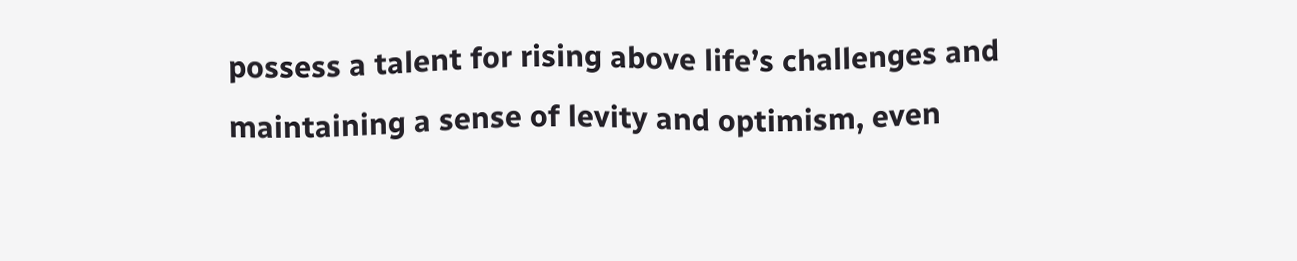possess a talent for rising above life’s challenges and maintaining a sense of levity and optimism, even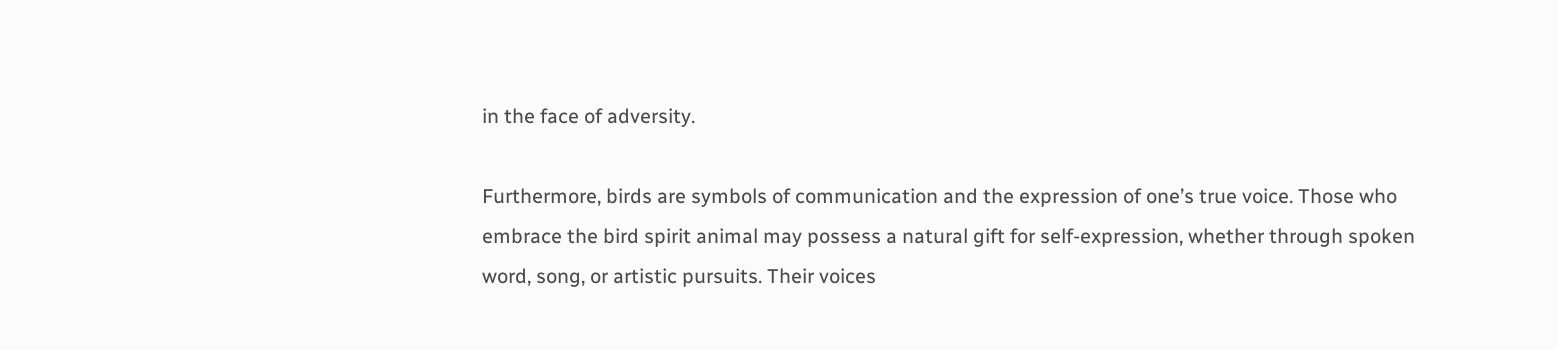in the face of adversity.

Furthermore, birds are symbols of communication and the expression of one’s true voice. Those who embrace the bird spirit animal may possess a natural gift for self-expression, whether through spoken word, song, or artistic pursuits. Their voices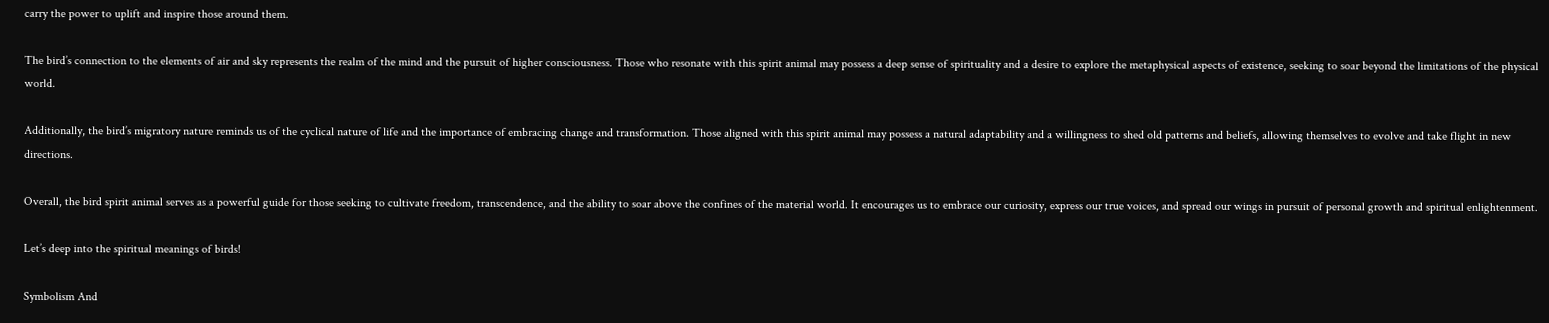carry the power to uplift and inspire those around them.

The bird’s connection to the elements of air and sky represents the realm of the mind and the pursuit of higher consciousness. Those who resonate with this spirit animal may possess a deep sense of spirituality and a desire to explore the metaphysical aspects of existence, seeking to soar beyond the limitations of the physical world.

Additionally, the bird’s migratory nature reminds us of the cyclical nature of life and the importance of embracing change and transformation. Those aligned with this spirit animal may possess a natural adaptability and a willingness to shed old patterns and beliefs, allowing themselves to evolve and take flight in new directions.

Overall, the bird spirit animal serves as a powerful guide for those seeking to cultivate freedom, transcendence, and the ability to soar above the confines of the material world. It encourages us to embrace our curiosity, express our true voices, and spread our wings in pursuit of personal growth and spiritual enlightenment.

Let’s deep into the spiritual meanings of birds!

Symbolism And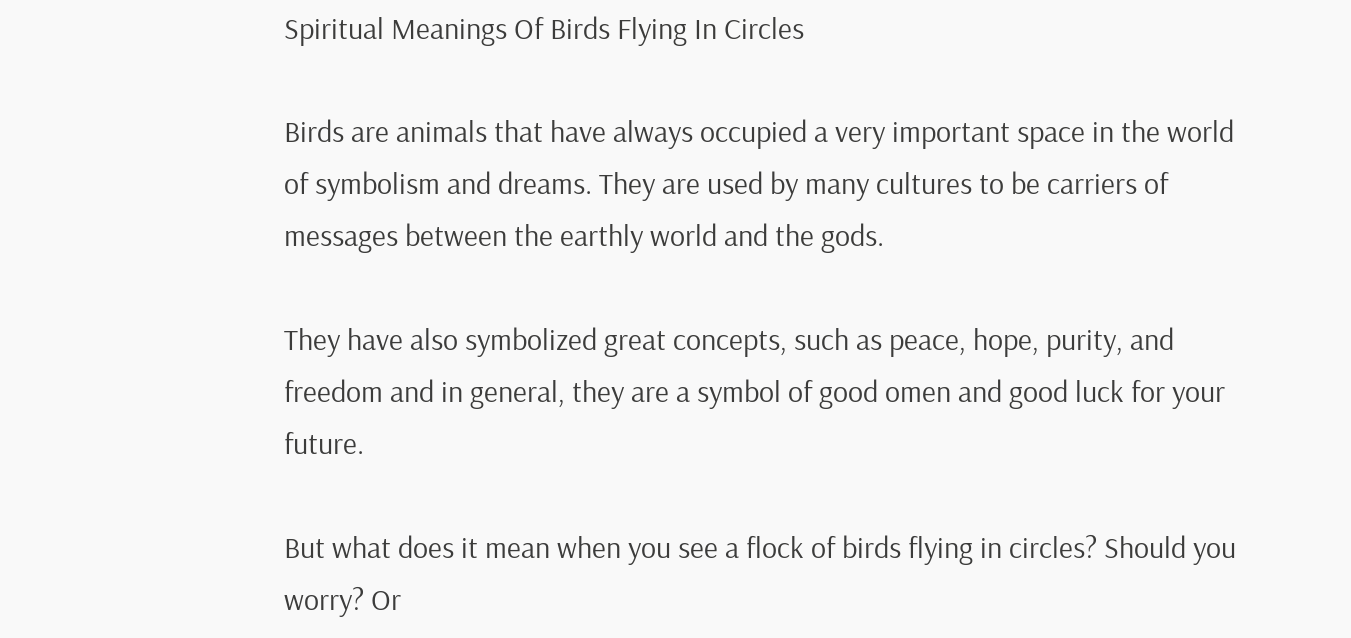Spiritual Meanings Of Birds Flying In Circles

Birds are animals that have always occupied a very important space in the world of symbolism and dreams. They are used by many cultures to be carriers of messages between the earthly world and the gods.

They have also symbolized great concepts, such as peace, hope, purity, and freedom and in general, they are a symbol of good omen and good luck for your future.

But what does it mean when you see a flock of birds flying in circles? Should you worry? Or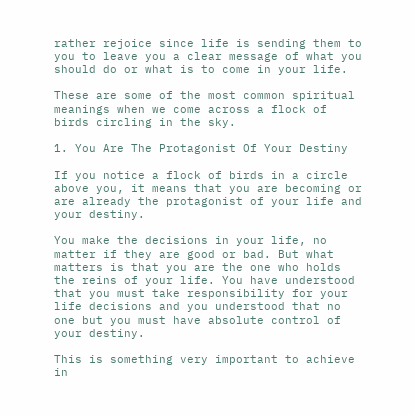rather rejoice since life is sending them to you to leave you a clear message of what you should do or what is to come in your life.

These are some of the most common spiritual meanings when we come across a flock of birds circling in the sky.

1. You Are The Protagonist Of Your Destiny

If you notice a flock of birds in a circle above you, it means that you are becoming or are already the protagonist of your life and your destiny.

You make the decisions in your life, no matter if they are good or bad. But what matters is that you are the one who holds the reins of your life. You have understood that you must take responsibility for your life decisions and you understood that no one but you must have absolute control of your destiny.

This is something very important to achieve in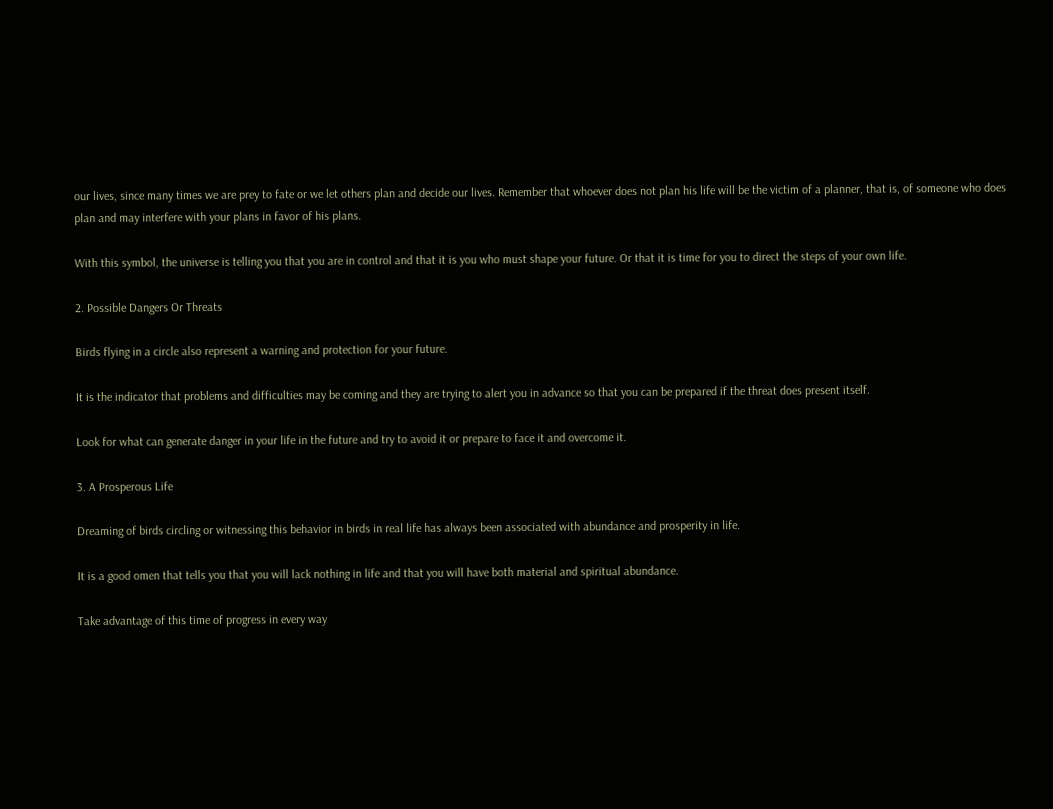our lives, since many times we are prey to fate or we let others plan and decide our lives. Remember that whoever does not plan his life will be the victim of a planner, that is, of someone who does plan and may interfere with your plans in favor of his plans.

With this symbol, the universe is telling you that you are in control and that it is you who must shape your future. Or that it is time for you to direct the steps of your own life.

2. Possible Dangers Or Threats

Birds flying in a circle also represent a warning and protection for your future.

It is the indicator that problems and difficulties may be coming and they are trying to alert you in advance so that you can be prepared if the threat does present itself.

Look for what can generate danger in your life in the future and try to avoid it or prepare to face it and overcome it.

3. A Prosperous Life

Dreaming of birds circling or witnessing this behavior in birds in real life has always been associated with abundance and prosperity in life.

It is a good omen that tells you that you will lack nothing in life and that you will have both material and spiritual abundance.

Take advantage of this time of progress in every way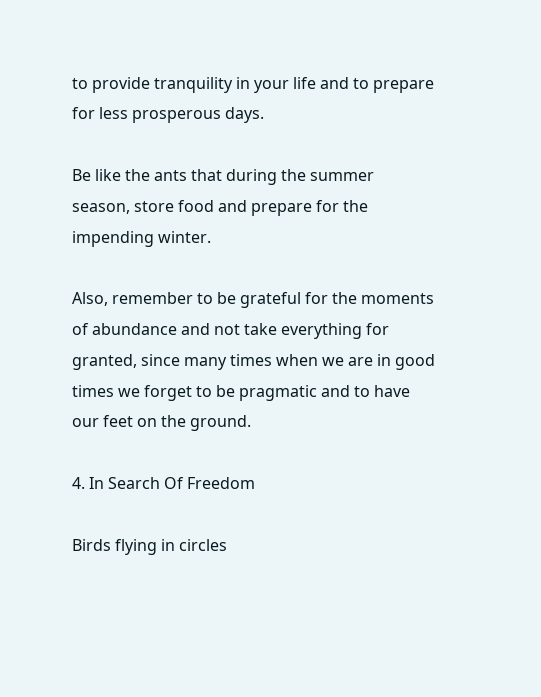to provide tranquility in your life and to prepare for less prosperous days.

Be like the ants that during the summer season, store food and prepare for the impending winter.

Also, remember to be grateful for the moments of abundance and not take everything for granted, since many times when we are in good times we forget to be pragmatic and to have our feet on the ground.

4. In Search Of Freedom

Birds flying in circles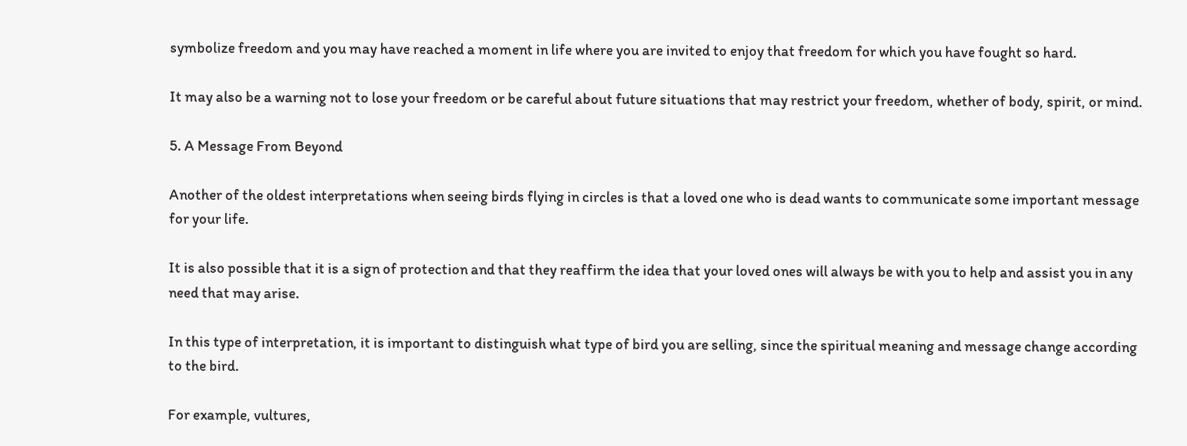symbolize freedom and you may have reached a moment in life where you are invited to enjoy that freedom for which you have fought so hard.

It may also be a warning not to lose your freedom or be careful about future situations that may restrict your freedom, whether of body, spirit, or mind.

5. A Message From Beyond

Another of the oldest interpretations when seeing birds flying in circles is that a loved one who is dead wants to communicate some important message for your life.

It is also possible that it is a sign of protection and that they reaffirm the idea that your loved ones will always be with you to help and assist you in any need that may arise.

In this type of interpretation, it is important to distinguish what type of bird you are selling, since the spiritual meaning and message change according to the bird.

For example, vultures,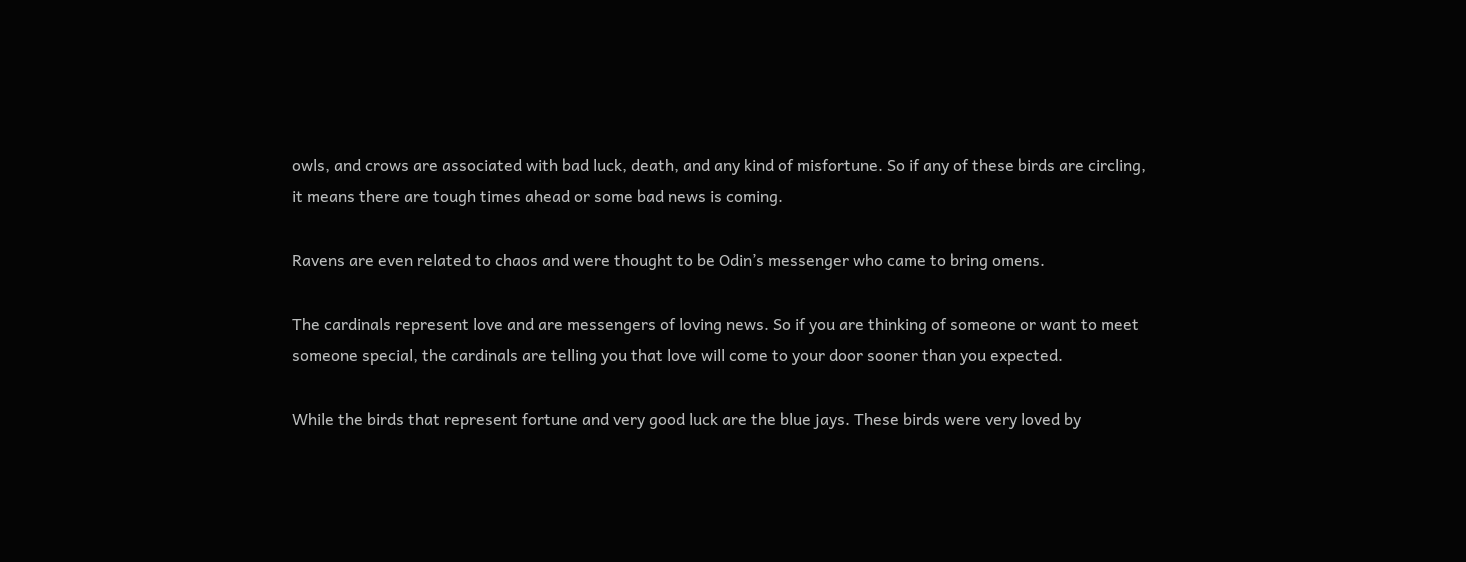owls, and crows are associated with bad luck, death, and any kind of misfortune. So if any of these birds are circling, it means there are tough times ahead or some bad news is coming.

Ravens are even related to chaos and were thought to be Odin’s messenger who came to bring omens.

The cardinals represent love and are messengers of loving news. So if you are thinking of someone or want to meet someone special, the cardinals are telling you that love will come to your door sooner than you expected.

While the birds that represent fortune and very good luck are the blue jays. These birds were very loved by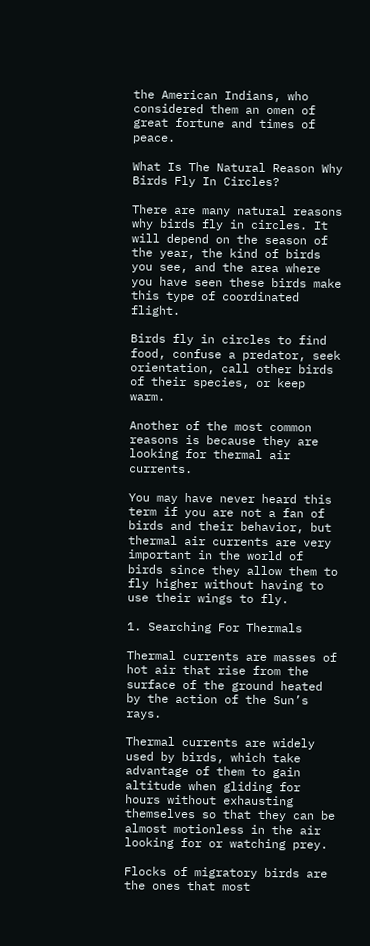the American Indians, who considered them an omen of great fortune and times of peace.

What Is The Natural Reason Why Birds Fly In Circles?

There are many natural reasons why birds fly in circles. It will depend on the season of the year, the kind of birds you see, and the area where you have seen these birds make this type of coordinated flight.

Birds fly in circles to find food, confuse a predator, seek orientation, call other birds of their species, or keep warm.

Another of the most common reasons is because they are looking for thermal air currents.

You may have never heard this term if you are not a fan of birds and their behavior, but thermal air currents are very important in the world of birds since they allow them to fly higher without having to use their wings to fly.

1. Searching For Thermals

Thermal currents are masses of hot air that rise from the surface of the ground heated by the action of the Sun’s rays.

Thermal currents are widely used by birds, which take advantage of them to gain altitude when gliding for hours without exhausting themselves so that they can be almost motionless in the air looking for or watching prey.

Flocks of migratory birds are the ones that most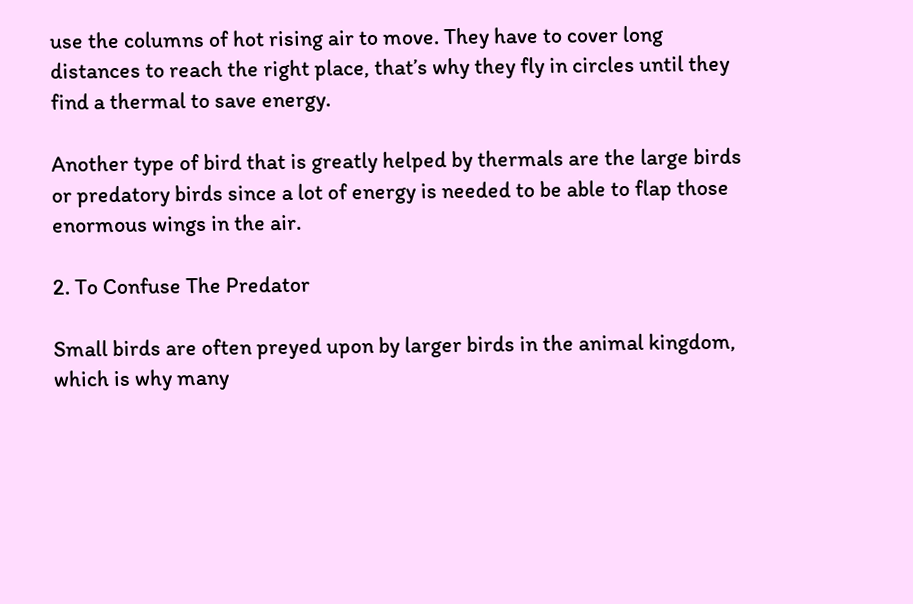use the columns of hot rising air to move. They have to cover long distances to reach the right place, that’s why they fly in circles until they find a thermal to save energy.

Another type of bird that is greatly helped by thermals are the large birds or predatory birds since a lot of energy is needed to be able to flap those enormous wings in the air.

2. To Confuse The Predator

Small birds are often preyed upon by larger birds in the animal kingdom, which is why many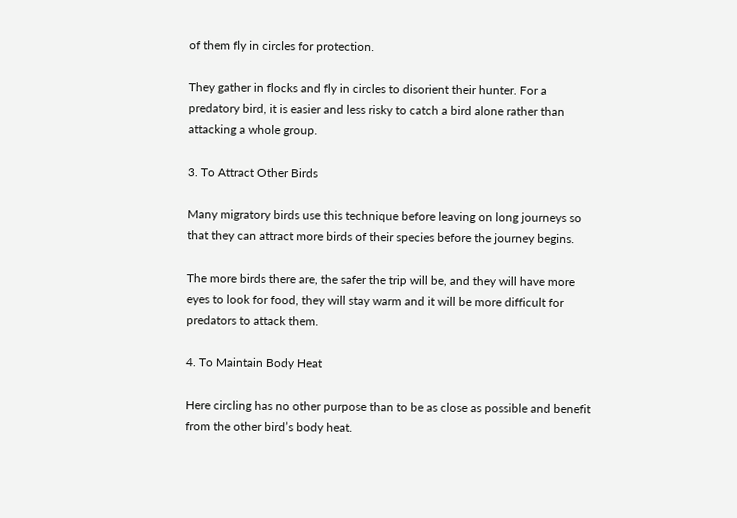of them fly in circles for protection.

They gather in flocks and fly in circles to disorient their hunter. For a predatory bird, it is easier and less risky to catch a bird alone rather than attacking a whole group.

3. To Attract Other Birds

Many migratory birds use this technique before leaving on long journeys so that they can attract more birds of their species before the journey begins.

The more birds there are, the safer the trip will be, and they will have more eyes to look for food, they will stay warm and it will be more difficult for predators to attack them.

4. To Maintain Body Heat

Here circling has no other purpose than to be as close as possible and benefit from the other bird’s body heat.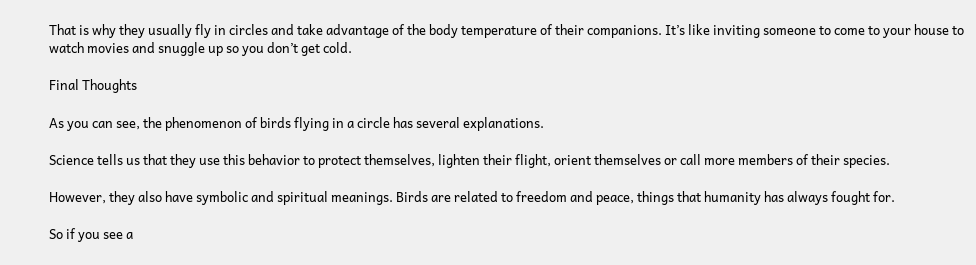That is why they usually fly in circles and take advantage of the body temperature of their companions. It’s like inviting someone to come to your house to watch movies and snuggle up so you don’t get cold.

Final Thoughts

As you can see, the phenomenon of birds flying in a circle has several explanations.

Science tells us that they use this behavior to protect themselves, lighten their flight, orient themselves or call more members of their species.

However, they also have symbolic and spiritual meanings. Birds are related to freedom and peace, things that humanity has always fought for.

So if you see a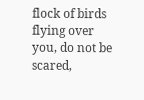flock of birds flying over you, do not be scared,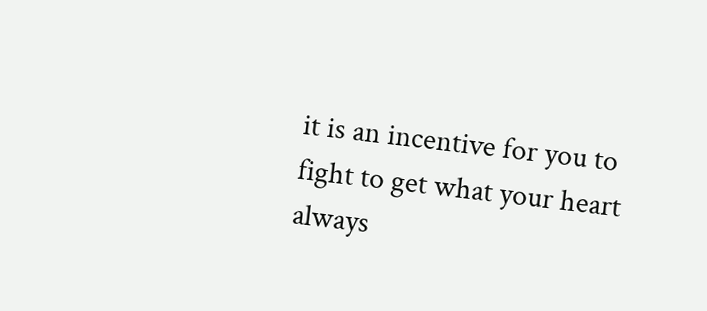it is an incentive for you to fight to get what your heart always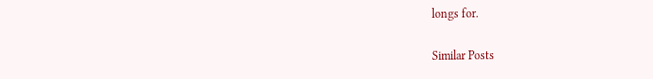longs for.

Similar Posts